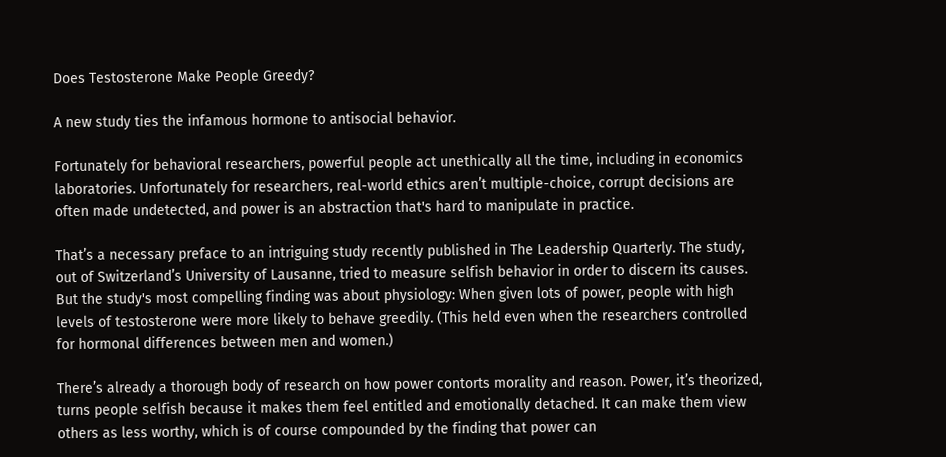Does Testosterone Make People Greedy?

A new study ties the infamous hormone to antisocial behavior.

Fortunately for behavioral researchers, powerful people act unethically all the time, including in economics laboratories. Unfortunately for researchers, real-world ethics aren’t multiple-choice, corrupt decisions are often made undetected, and power is an abstraction that's hard to manipulate in practice.

That’s a necessary preface to an intriguing study recently published in The Leadership Quarterly. The study, out of Switzerland’s University of Lausanne, tried to measure selfish behavior in order to discern its causes. But the study's most compelling finding was about physiology: When given lots of power, people with high levels of testosterone were more likely to behave greedily. (This held even when the researchers controlled for hormonal differences between men and women.)

There’s already a thorough body of research on how power contorts morality and reason. Power, it’s theorized, turns people selfish because it makes them feel entitled and emotionally detached. It can make them view others as less worthy, which is of course compounded by the finding that power can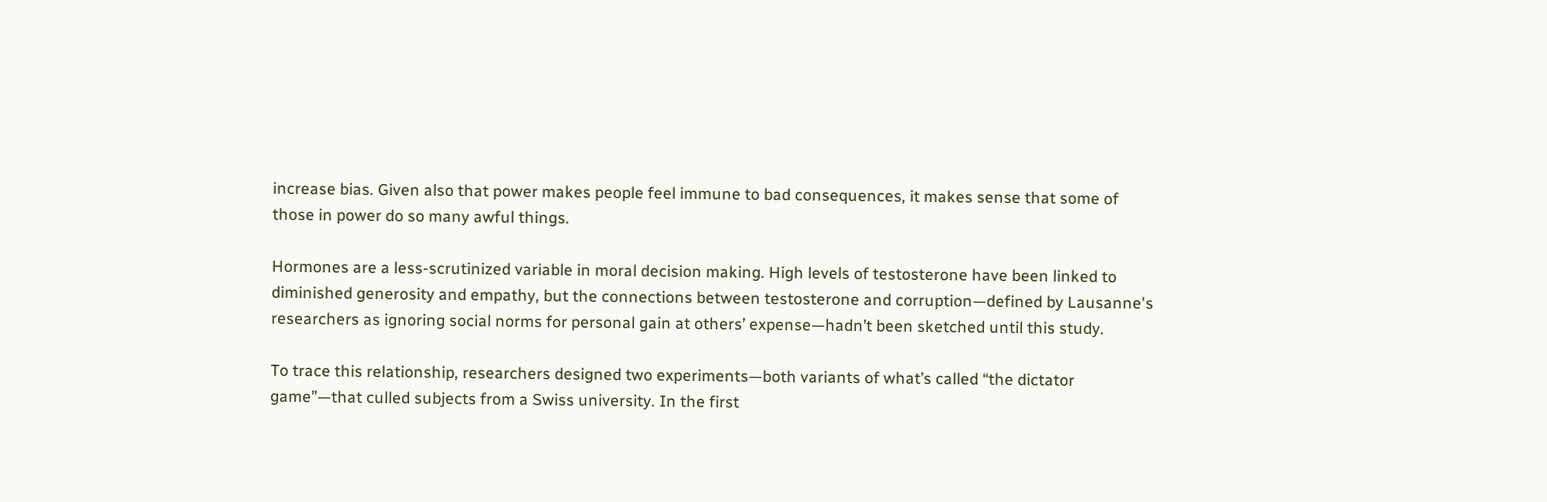increase bias. Given also that power makes people feel immune to bad consequences, it makes sense that some of those in power do so many awful things.

Hormones are a less-scrutinized variable in moral decision making. High levels of testosterone have been linked to diminished generosity and empathy, but the connections between testosterone and corruption—defined by Lausanne's researchers as ignoring social norms for personal gain at others’ expense—hadn’t been sketched until this study.

To trace this relationship, researchers designed two experiments—both variants of what’s called “the dictator game”—that culled subjects from a Swiss university. In the first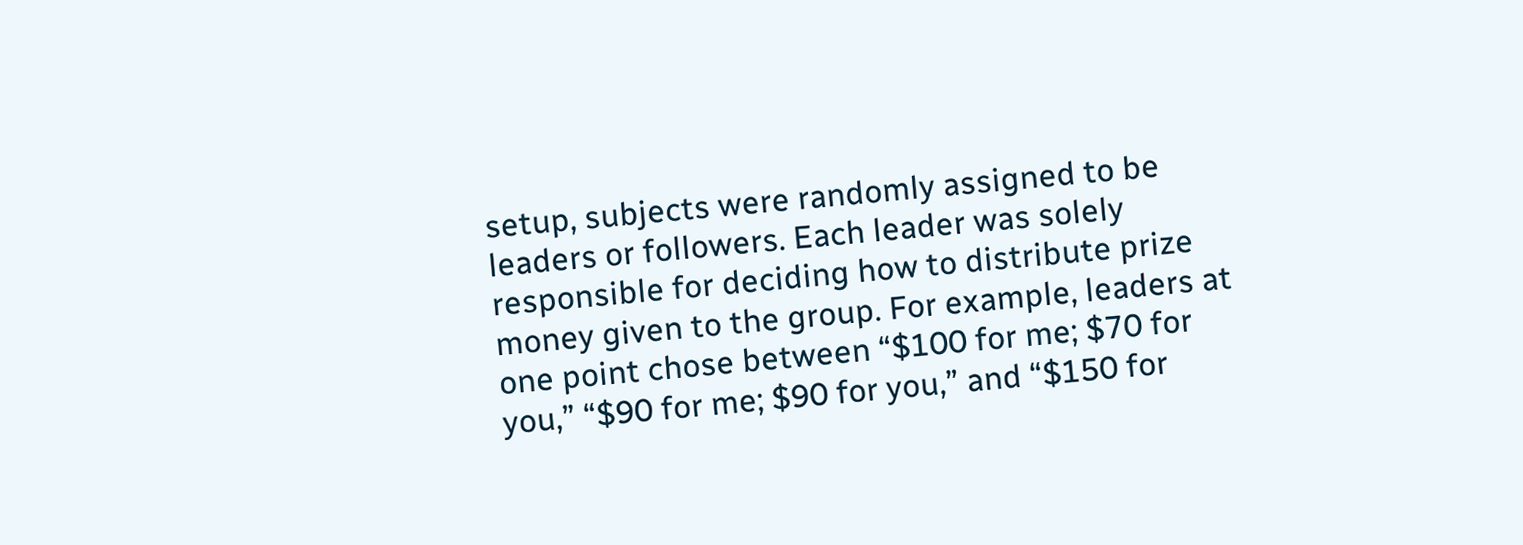setup, subjects were randomly assigned to be leaders or followers. Each leader was solely responsible for deciding how to distribute prize money given to the group. For example, leaders at one point chose between “$100 for me; $70 for you,” “$90 for me; $90 for you,” and “$150 for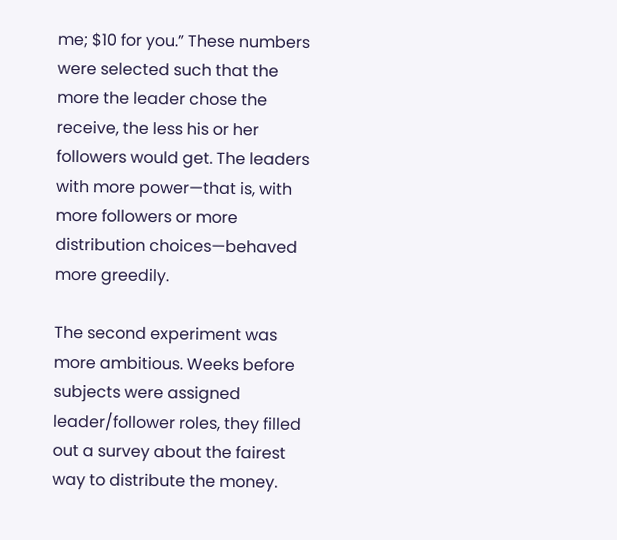me; $10 for you.” These numbers were selected such that the more the leader chose the receive, the less his or her followers would get. The leaders with more power—that is, with more followers or more distribution choices—behaved more greedily.

The second experiment was more ambitious. Weeks before subjects were assigned leader/follower roles, they filled out a survey about the fairest way to distribute the money.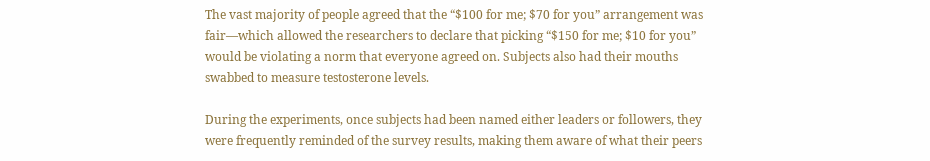The vast majority of people agreed that the “$100 for me; $70 for you” arrangement was fair—which allowed the researchers to declare that picking “$150 for me; $10 for you” would be violating a norm that everyone agreed on. Subjects also had their mouths swabbed to measure testosterone levels.

During the experiments, once subjects had been named either leaders or followers, they were frequently reminded of the survey results, making them aware of what their peers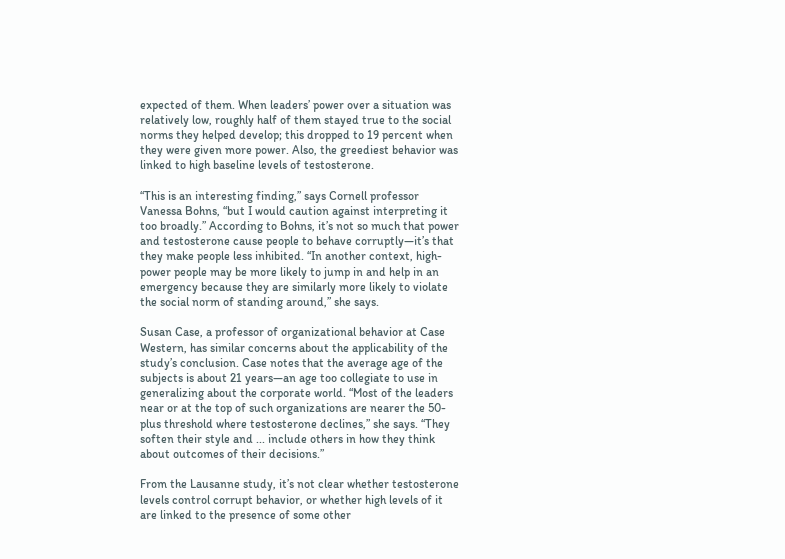expected of them. When leaders’ power over a situation was relatively low, roughly half of them stayed true to the social norms they helped develop; this dropped to 19 percent when they were given more power. Also, the greediest behavior was linked to high baseline levels of testosterone.

“This is an interesting finding,” says Cornell professor Vanessa Bohns, “but I would caution against interpreting it too broadly.” According to Bohns, it’s not so much that power and testosterone cause people to behave corruptly—it’s that they make people less inhibited. “In another context, high-power people may be more likely to jump in and help in an emergency because they are similarly more likely to violate the social norm of standing around,” she says.

Susan Case, a professor of organizational behavior at Case Western, has similar concerns about the applicability of the study’s conclusion. Case notes that the average age of the subjects is about 21 years—an age too collegiate to use in generalizing about the corporate world. “Most of the leaders near or at the top of such organizations are nearer the 50-plus threshold where testosterone declines,” she says. “They soften their style and ... include others in how they think about outcomes of their decisions.”

From the Lausanne study, it’s not clear whether testosterone levels control corrupt behavior, or whether high levels of it are linked to the presence of some other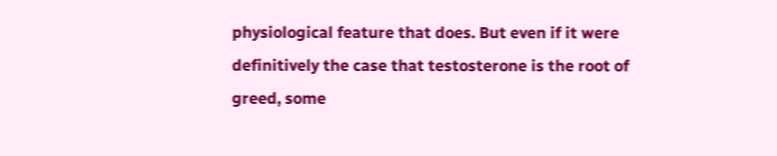physiological feature that does. But even if it were definitively the case that testosterone is the root of greed, some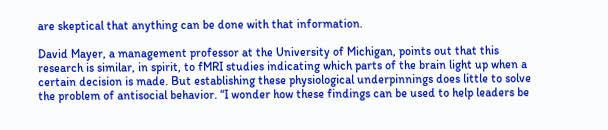are skeptical that anything can be done with that information.

David Mayer, a management professor at the University of Michigan, points out that this research is similar, in spirit, to fMRI studies indicating which parts of the brain light up when a certain decision is made. But establishing these physiological underpinnings does little to solve the problem of antisocial behavior. “I wonder how these findings can be used to help leaders be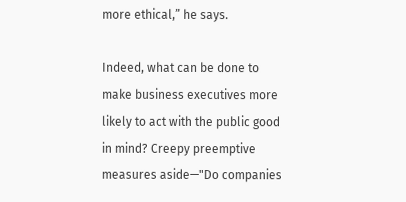more ethical,” he says.

Indeed, what can be done to make business executives more likely to act with the public good in mind? Creepy preemptive measures aside—"Do companies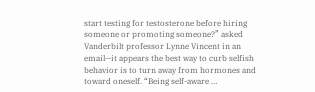start testing for testosterone before hiring someone or promoting someone?” asked Vanderbilt professor Lynne Vincent in an email—it appears the best way to curb selfish behavior is to turn away from hormones and toward oneself. “Being self-aware …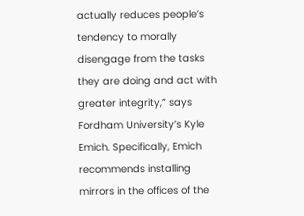actually reduces people’s tendency to morally disengage from the tasks they are doing and act with greater integrity,” says Fordham University’s Kyle Emich. Specifically, Emich recommends installing mirrors in the offices of the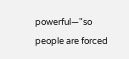powerful—"so people are forced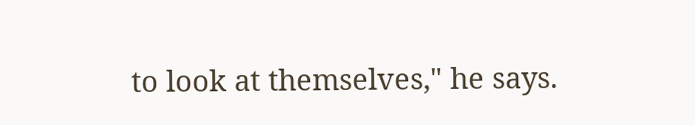to look at themselves," he says.